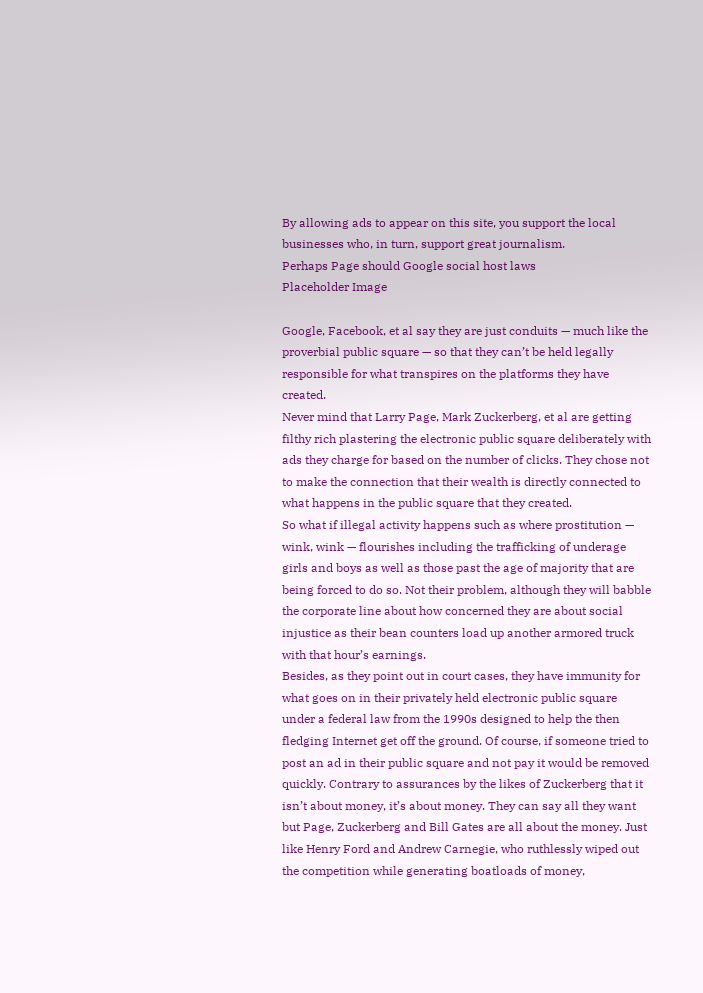By allowing ads to appear on this site, you support the local businesses who, in turn, support great journalism.
Perhaps Page should Google social host laws
Placeholder Image

Google, Facebook, et al say they are just conduits — much like the proverbial public square — so that they can’t be held legally responsible for what transpires on the platforms they have created.
Never mind that Larry Page, Mark Zuckerberg, et al are getting filthy rich plastering the electronic public square deliberately with ads they charge for based on the number of clicks. They chose not to make the connection that their wealth is directly connected to what happens in the public square that they created.
So what if illegal activity happens such as where prostitution — wink, wink — flourishes including the trafficking of underage girls and boys as well as those past the age of majority that are being forced to do so. Not their problem, although they will babble the corporate line about how concerned they are about social injustice as their bean counters load up another armored truck with that hour’s earnings.
Besides, as they point out in court cases, they have immunity for what goes on in their privately held electronic public square under a federal law from the 1990s designed to help the then fledging Internet get off the ground. Of course, if someone tried to post an ad in their public square and not pay it would be removed quickly. Contrary to assurances by the likes of Zuckerberg that it isn’t about money, it’s about money. They can say all they want but Page, Zuckerberg and Bill Gates are all about the money. Just like Henry Ford and Andrew Carnegie, who ruthlessly wiped out the competition while generating boatloads of money,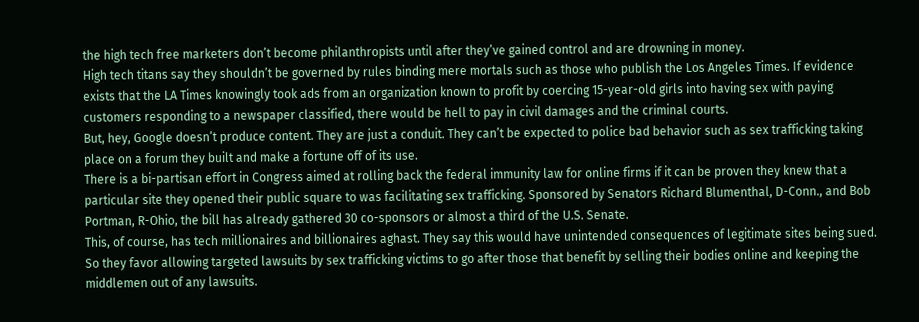the high tech free marketers don’t become philanthropists until after they’ve gained control and are drowning in money.
High tech titans say they shouldn’t be governed by rules binding mere mortals such as those who publish the Los Angeles Times. If evidence exists that the LA Times knowingly took ads from an organization known to profit by coercing 15-year-old girls into having sex with paying customers responding to a newspaper classified, there would be hell to pay in civil damages and the criminal courts.
But, hey, Google doesn’t produce content. They are just a conduit. They can’t be expected to police bad behavior such as sex trafficking taking place on a forum they built and make a fortune off of its use.
There is a bi-partisan effort in Congress aimed at rolling back the federal immunity law for online firms if it can be proven they knew that a particular site they opened their public square to was facilitating sex trafficking. Sponsored by Senators Richard Blumenthal, D-Conn., and Bob Portman, R-Ohio, the bill has already gathered 30 co-sponsors or almost a third of the U.S. Senate.
This, of course, has tech millionaires and billionaires aghast. They say this would have unintended consequences of legitimate sites being sued. So they favor allowing targeted lawsuits by sex trafficking victims to go after those that benefit by selling their bodies online and keeping the middlemen out of any lawsuits.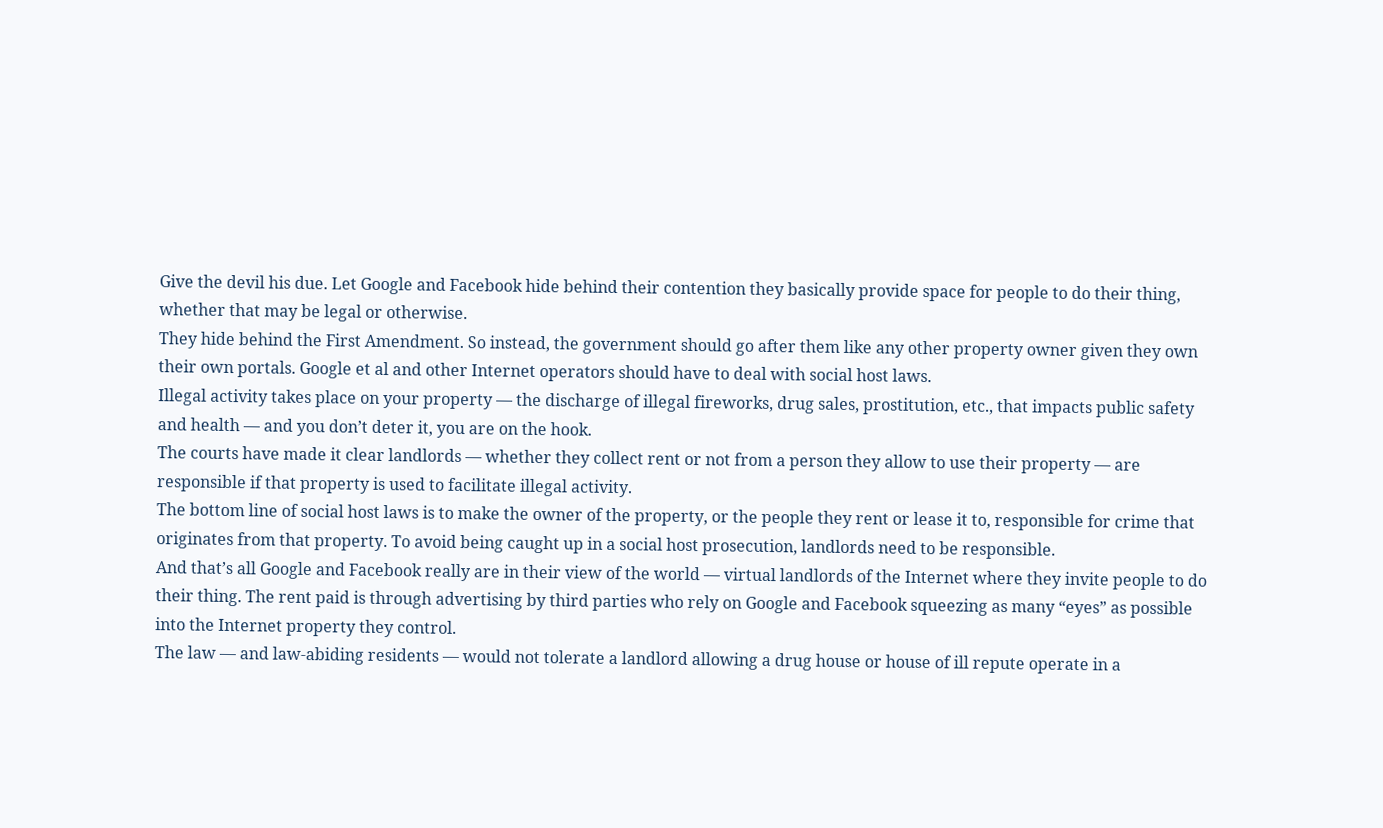Give the devil his due. Let Google and Facebook hide behind their contention they basically provide space for people to do their thing, whether that may be legal or otherwise.
They hide behind the First Amendment. So instead, the government should go after them like any other property owner given they own their own portals. Google et al and other Internet operators should have to deal with social host laws.
Illegal activity takes place on your property — the discharge of illegal fireworks, drug sales, prostitution, etc., that impacts public safety and health — and you don’t deter it, you are on the hook.
The courts have made it clear landlords — whether they collect rent or not from a person they allow to use their property — are responsible if that property is used to facilitate illegal activity.
The bottom line of social host laws is to make the owner of the property, or the people they rent or lease it to, responsible for crime that originates from that property. To avoid being caught up in a social host prosecution, landlords need to be responsible.
And that’s all Google and Facebook really are in their view of the world — virtual landlords of the Internet where they invite people to do their thing. The rent paid is through advertising by third parties who rely on Google and Facebook squeezing as many “eyes” as possible into the Internet property they control.
The law — and law-abiding residents — would not tolerate a landlord allowing a drug house or house of ill repute operate in a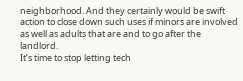neighborhood. And they certainly would be swift action to close down such uses if minors are involved as well as adults that are and to go after the landlord.
It’s time to stop letting tech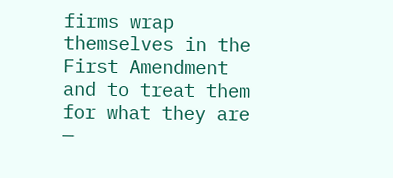firms wrap themselves in the First Amendment and to treat them for what they are —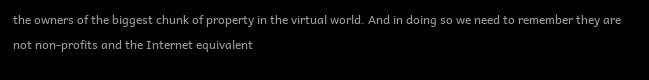the owners of the biggest chunk of property in the virtual world. And in doing so we need to remember they are not non-profits and the Internet equivalent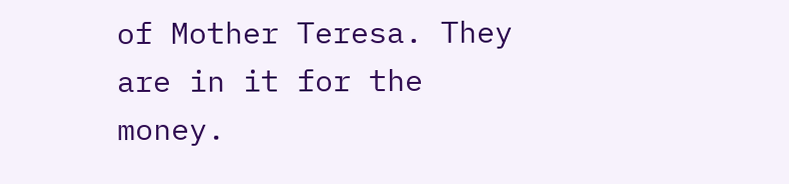of Mother Teresa. They are in it for the money.